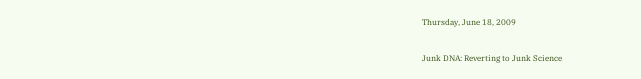Thursday, June 18, 2009

Junk DNA: Reverting to Junk Science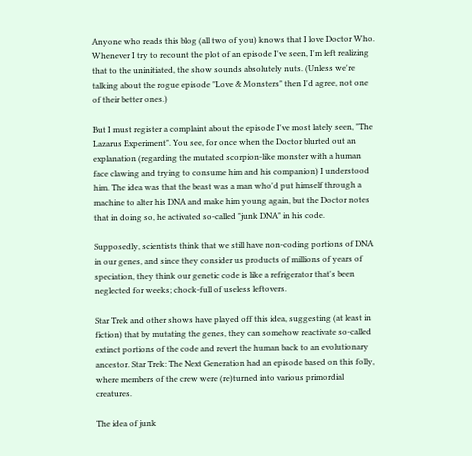Anyone who reads this blog (all two of you) knows that I love Doctor Who. Whenever I try to recount the plot of an episode I've seen, I'm left realizing that to the uninitiated, the show sounds absolutely nuts. (Unless we're talking about the rogue episode "Love & Monsters" then I'd agree, not one of their better ones.)

But I must register a complaint about the episode I've most lately seen, "The Lazarus Experiment". You see, for once when the Doctor blurted out an explanation (regarding the mutated scorpion-like monster with a human face clawing and trying to consume him and his companion) I understood him. The idea was that the beast was a man who'd put himself through a machine to alter his DNA and make him young again, but the Doctor notes that in doing so, he activated so-called "junk DNA" in his code.

Supposedly, scientists think that we still have non-coding portions of DNA in our genes, and since they consider us products of millions of years of speciation, they think our genetic code is like a refrigerator that's been neglected for weeks; chock-full of useless leftovers.

Star Trek and other shows have played off this idea, suggesting (at least in fiction) that by mutating the genes, they can somehow reactivate so-called extinct portions of the code and revert the human back to an evolutionary ancestor. Star Trek: The Next Generation had an episode based on this folly, where members of the crew were (re)turned into various primordial creatures.

The idea of junk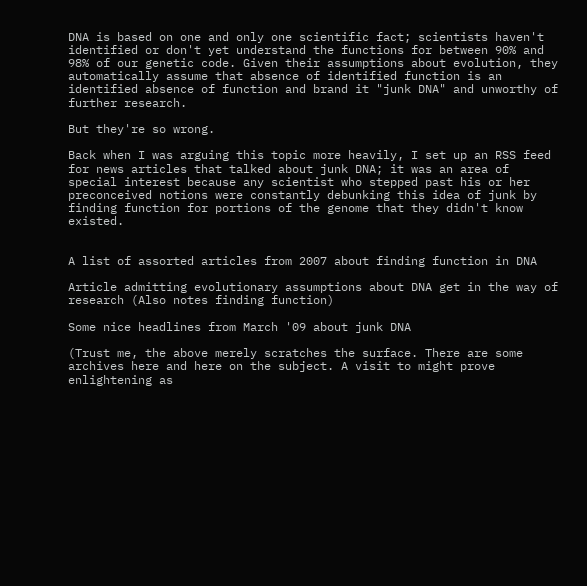DNA is based on one and only one scientific fact; scientists haven't identified or don't yet understand the functions for between 90% and 98% of our genetic code. Given their assumptions about evolution, they automatically assume that absence of identified function is an identified absence of function and brand it "junk DNA" and unworthy of further research.

But they're so wrong.

Back when I was arguing this topic more heavily, I set up an RSS feed for news articles that talked about junk DNA; it was an area of special interest because any scientist who stepped past his or her preconceived notions were constantly debunking this idea of junk by finding function for portions of the genome that they didn't know existed.


A list of assorted articles from 2007 about finding function in DNA

Article admitting evolutionary assumptions about DNA get in the way of research (Also notes finding function)

Some nice headlines from March '09 about junk DNA

(Trust me, the above merely scratches the surface. There are some archives here and here on the subject. A visit to might prove enlightening as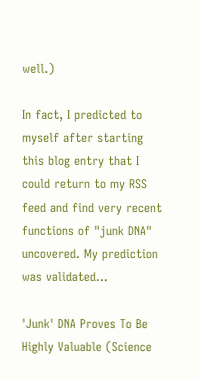well.)

In fact, I predicted to myself after starting this blog entry that I could return to my RSS feed and find very recent functions of "junk DNA" uncovered. My prediction was validated...

'Junk' DNA Proves To Be Highly Valuable (Science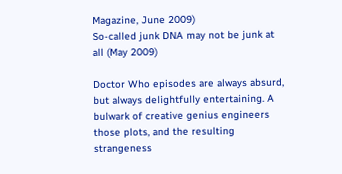Magazine, June 2009)
So-called junk DNA may not be junk at all (May 2009)

Doctor Who episodes are always absurd, but always delightfully entertaining. A bulwark of creative genius engineers those plots, and the resulting strangeness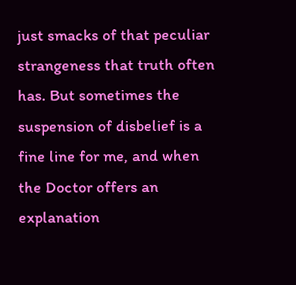just smacks of that peculiar strangeness that truth often has. But sometimes the suspension of disbelief is a fine line for me, and when the Doctor offers an explanation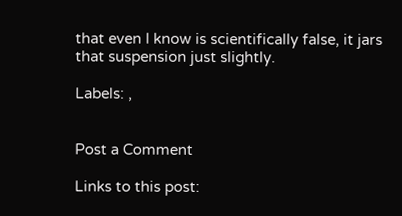that even I know is scientifically false, it jars that suspension just slightly.

Labels: ,


Post a Comment

Links to this post: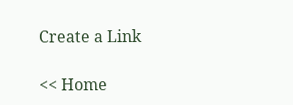Create a Link

<< Home